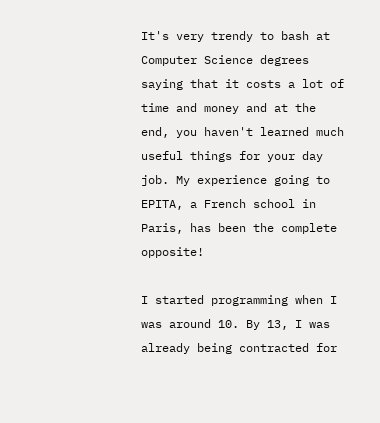It's very trendy to bash at Computer Science degrees saying that it costs a lot of time and money and at the end, you haven't learned much useful things for your day job. My experience going to EPITA, a French school in Paris, has been the complete opposite!

I started programming when I was around 10. By 13, I was already being contracted for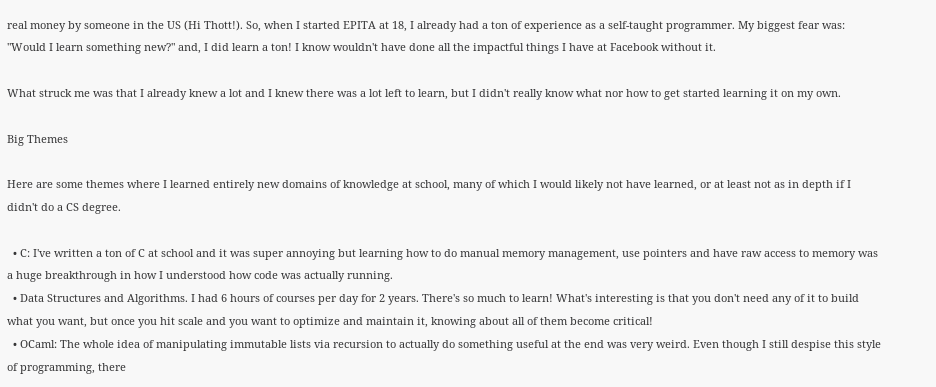real money by someone in the US (Hi Thott!). So, when I started EPITA at 18, I already had a ton of experience as a self-taught programmer. My biggest fear was: "Would I learn something new?" and, I did learn a ton! I know wouldn't have done all the impactful things I have at Facebook without it.

What struck me was that I already knew a lot and I knew there was a lot left to learn, but I didn't really know what nor how to get started learning it on my own.

Big Themes

Here are some themes where I learned entirely new domains of knowledge at school, many of which I would likely not have learned, or at least not as in depth if I didn't do a CS degree.

  • C: I've written a ton of C at school and it was super annoying but learning how to do manual memory management, use pointers and have raw access to memory was a huge breakthrough in how I understood how code was actually running.
  • Data Structures and Algorithms. I had 6 hours of courses per day for 2 years. There's so much to learn! What's interesting is that you don't need any of it to build what you want, but once you hit scale and you want to optimize and maintain it, knowing about all of them become critical!
  • OCaml: The whole idea of manipulating immutable lists via recursion to actually do something useful at the end was very weird. Even though I still despise this style of programming, there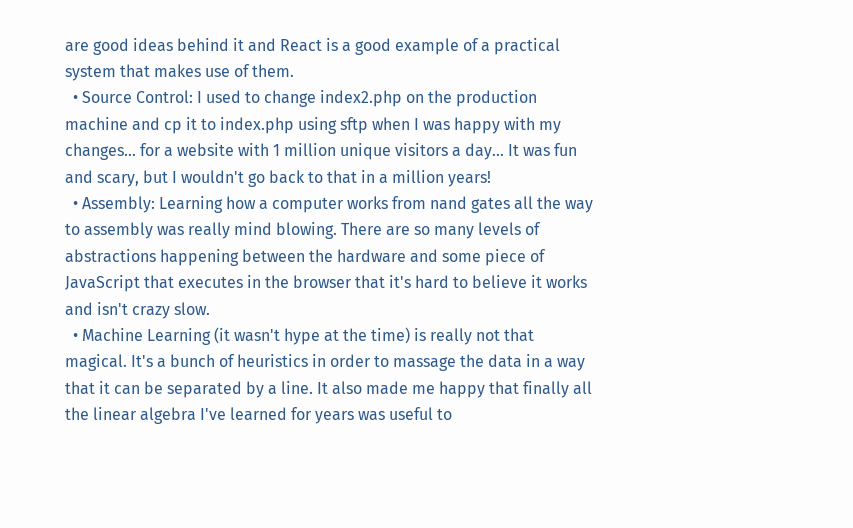are good ideas behind it and React is a good example of a practical system that makes use of them.
  • Source Control: I used to change index2.php on the production machine and cp it to index.php using sftp when I was happy with my changes... for a website with 1 million unique visitors a day... It was fun and scary, but I wouldn't go back to that in a million years!
  • Assembly: Learning how a computer works from nand gates all the way to assembly was really mind blowing. There are so many levels of abstractions happening between the hardware and some piece of JavaScript that executes in the browser that it's hard to believe it works and isn't crazy slow.
  • Machine Learning (it wasn't hype at the time) is really not that magical. It's a bunch of heuristics in order to massage the data in a way that it can be separated by a line. It also made me happy that finally all the linear algebra I've learned for years was useful to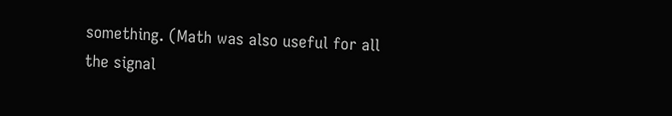something. (Math was also useful for all the signal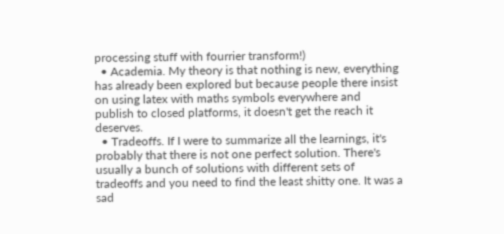processing stuff with fourrier transform!)
  • Academia. My theory is that nothing is new, everything has already been explored but because people there insist on using latex with maths symbols everywhere and publish to closed platforms, it doesn't get the reach it deserves.
  • Tradeoffs. If I were to summarize all the learnings, it's probably that there is not one perfect solution. There's usually a bunch of solutions with different sets of tradeoffs and you need to find the least shitty one. It was a sad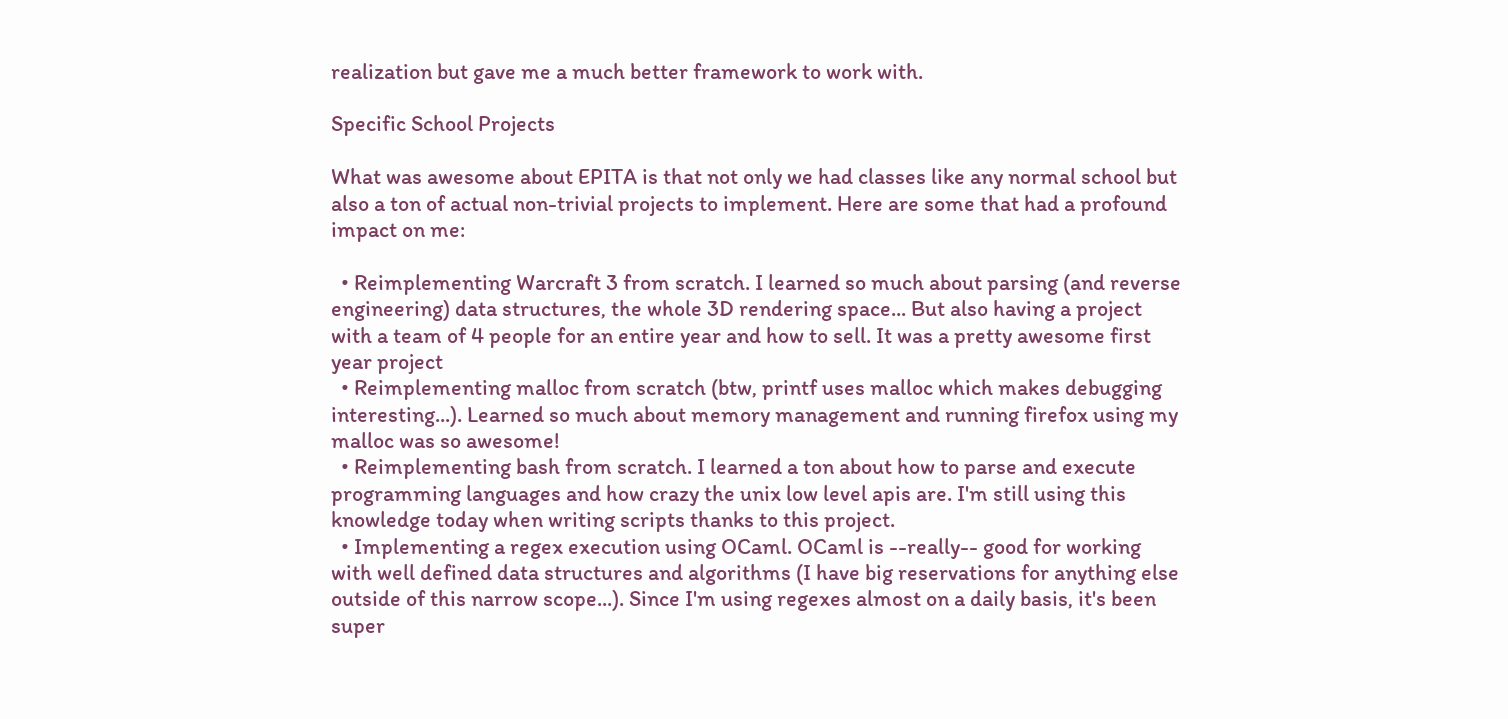realization but gave me a much better framework to work with.

Specific School Projects

What was awesome about EPITA is that not only we had classes like any normal school but also a ton of actual non-trivial projects to implement. Here are some that had a profound impact on me:

  • Reimplementing Warcraft 3 from scratch. I learned so much about parsing (and reverse engineering) data structures, the whole 3D rendering space... But also having a project with a team of 4 people for an entire year and how to sell. It was a pretty awesome first year project
  • Reimplementing malloc from scratch (btw, printf uses malloc which makes debugging interesting...). Learned so much about memory management and running firefox using my malloc was so awesome!
  • Reimplementing bash from scratch. I learned a ton about how to parse and execute programming languages and how crazy the unix low level apis are. I'm still using this knowledge today when writing scripts thanks to this project.
  • Implementing a regex execution using OCaml. OCaml is --really-- good for working with well defined data structures and algorithms (I have big reservations for anything else outside of this narrow scope...). Since I'm using regexes almost on a daily basis, it's been super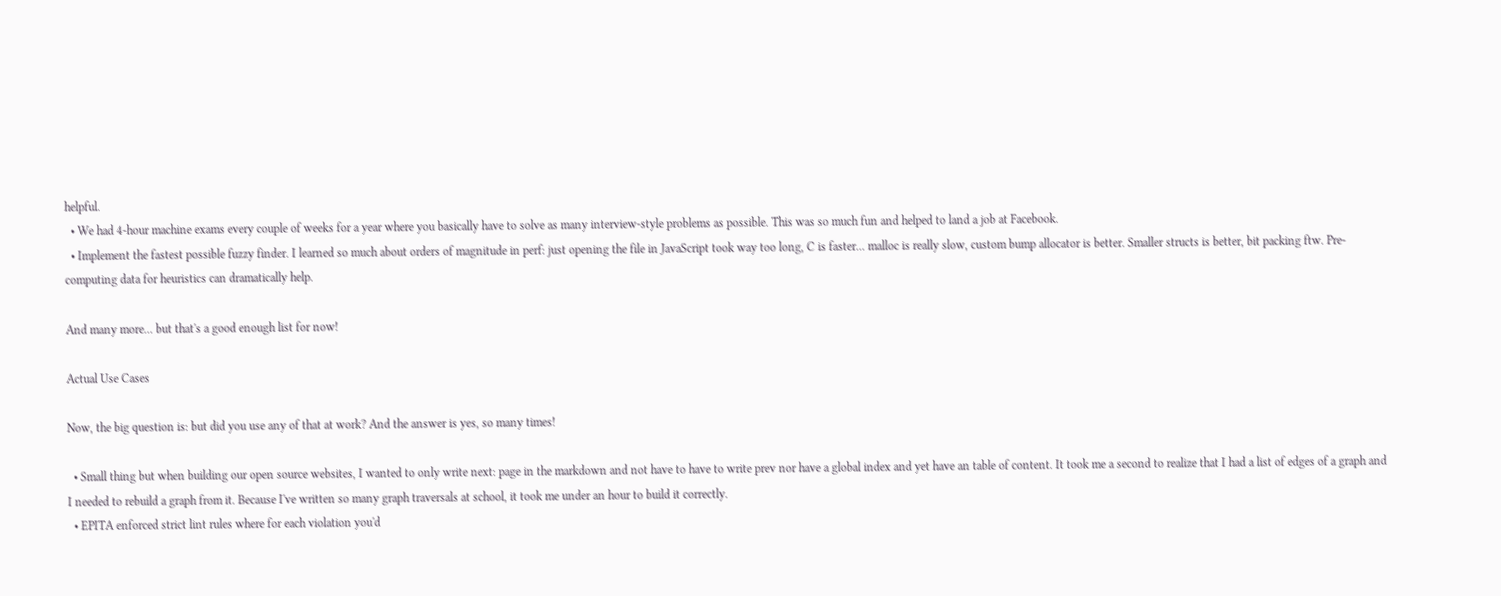helpful.
  • We had 4-hour machine exams every couple of weeks for a year where you basically have to solve as many interview-style problems as possible. This was so much fun and helped to land a job at Facebook.
  • Implement the fastest possible fuzzy finder. I learned so much about orders of magnitude in perf: just opening the file in JavaScript took way too long, C is faster... malloc is really slow, custom bump allocator is better. Smaller structs is better, bit packing ftw. Pre-computing data for heuristics can dramatically help.

And many more... but that's a good enough list for now!

Actual Use Cases

Now, the big question is: but did you use any of that at work? And the answer is yes, so many times!

  • Small thing but when building our open source websites, I wanted to only write next: page in the markdown and not have to have to write prev nor have a global index and yet have an table of content. It took me a second to realize that I had a list of edges of a graph and I needed to rebuild a graph from it. Because I've written so many graph traversals at school, it took me under an hour to build it correctly.
  • EPITA enforced strict lint rules where for each violation you'd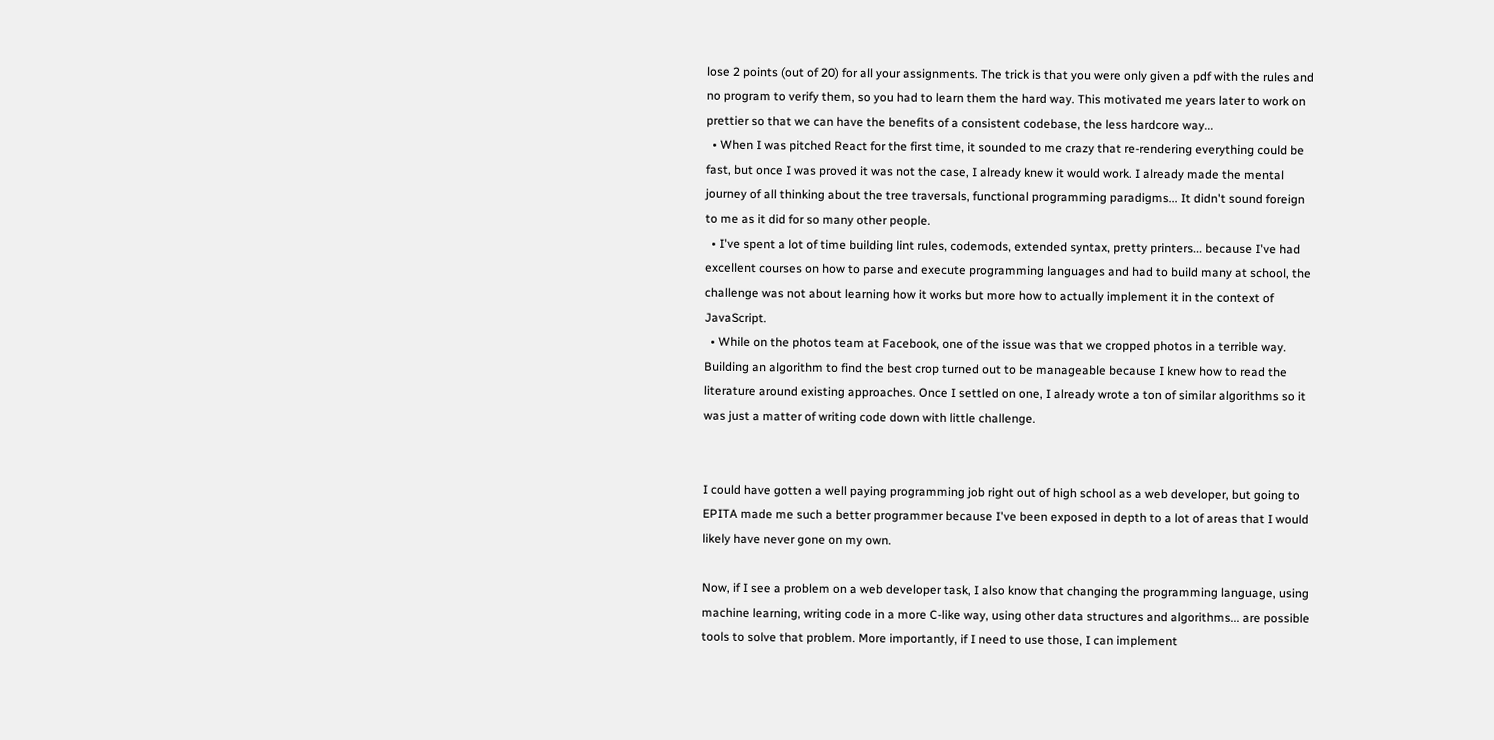lose 2 points (out of 20) for all your assignments. The trick is that you were only given a pdf with the rules and no program to verify them, so you had to learn them the hard way. This motivated me years later to work on prettier so that we can have the benefits of a consistent codebase, the less hardcore way...
  • When I was pitched React for the first time, it sounded to me crazy that re-rendering everything could be fast, but once I was proved it was not the case, I already knew it would work. I already made the mental journey of all thinking about the tree traversals, functional programming paradigms... It didn't sound foreign to me as it did for so many other people.
  • I've spent a lot of time building lint rules, codemods, extended syntax, pretty printers... because I've had excellent courses on how to parse and execute programming languages and had to build many at school, the challenge was not about learning how it works but more how to actually implement it in the context of JavaScript.
  • While on the photos team at Facebook, one of the issue was that we cropped photos in a terrible way. Building an algorithm to find the best crop turned out to be manageable because I knew how to read the literature around existing approaches. Once I settled on one, I already wrote a ton of similar algorithms so it was just a matter of writing code down with little challenge.


I could have gotten a well paying programming job right out of high school as a web developer, but going to EPITA made me such a better programmer because I've been exposed in depth to a lot of areas that I would likely have never gone on my own.

Now, if I see a problem on a web developer task, I also know that changing the programming language, using machine learning, writing code in a more C-like way, using other data structures and algorithms... are possible tools to solve that problem. More importantly, if I need to use those, I can implement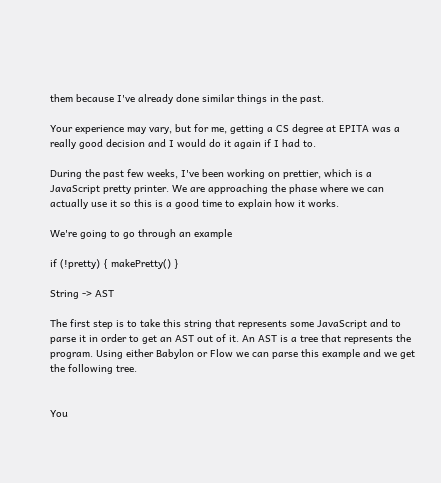them because I've already done similar things in the past.

Your experience may vary, but for me, getting a CS degree at EPITA was a really good decision and I would do it again if I had to.

During the past few weeks, I've been working on prettier, which is a JavaScript pretty printer. We are approaching the phase where we can actually use it so this is a good time to explain how it works.

We're going to go through an example

if (!pretty) { makePretty() }

String -> AST

The first step is to take this string that represents some JavaScript and to parse it in order to get an AST out of it. An AST is a tree that represents the program. Using either Babylon or Flow we can parse this example and we get the following tree.


You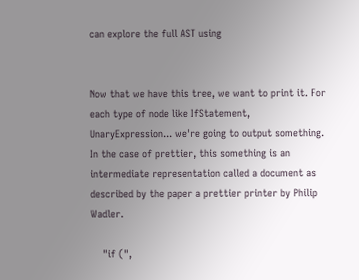can explore the full AST using


Now that we have this tree, we want to print it. For each type of node like IfStatement, UnaryExpression... we're going to output something. In the case of prettier, this something is an intermediate representation called a document as described by the paper a prettier printer by Philip Wadler.

    "if (",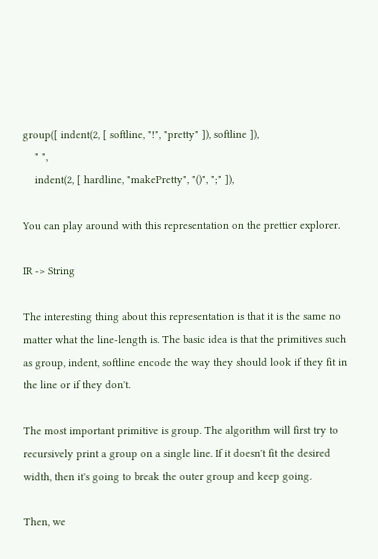group([ indent(2, [ softline, "!", "pretty" ]), softline ]),
    " ",
    indent(2, [ hardline, "makePretty", "()", ";" ]),

You can play around with this representation on the prettier explorer.

IR -> String

The interesting thing about this representation is that it is the same no matter what the line-length is. The basic idea is that the primitives such as group, indent, softline encode the way they should look if they fit in the line or if they don't.

The most important primitive is group. The algorithm will first try to recursively print a group on a single line. If it doesn't fit the desired width, then it's going to break the outer group and keep going.

Then, we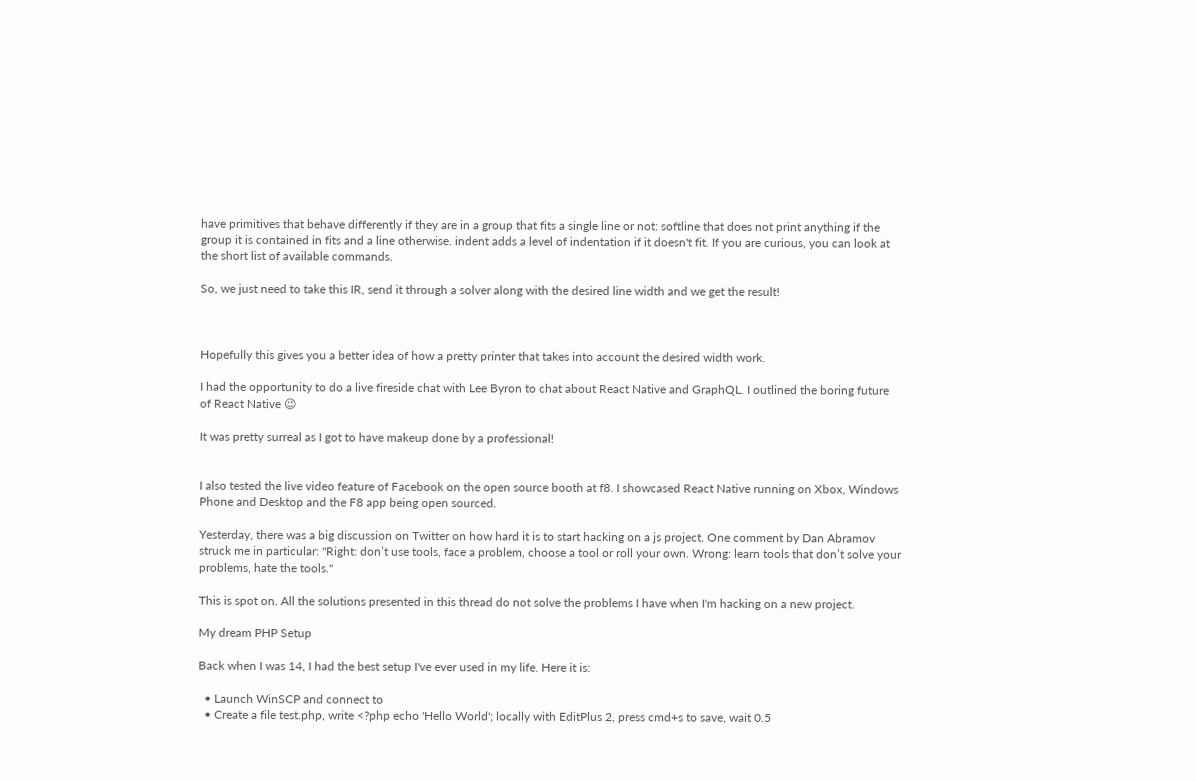have primitives that behave differently if they are in a group that fits a single line or not: softline that does not print anything if the group it is contained in fits and a line otherwise. indent adds a level of indentation if it doesn't fit. If you are curious, you can look at the short list of available commands.

So, we just need to take this IR, send it through a solver along with the desired line width and we get the result!



Hopefully this gives you a better idea of how a pretty printer that takes into account the desired width work.

I had the opportunity to do a live fireside chat with Lee Byron to chat about React Native and GraphQL. I outlined the boring future of React Native 😉

It was pretty surreal as I got to have makeup done by a professional!


I also tested the live video feature of Facebook on the open source booth at f8. I showcased React Native running on Xbox, Windows Phone and Desktop and the F8 app being open sourced.

Yesterday, there was a big discussion on Twitter on how hard it is to start hacking on a js project. One comment by Dan Abramov struck me in particular: "Right: don’t use tools, face a problem, choose a tool or roll your own. Wrong: learn tools that don’t solve your problems, hate the tools."

This is spot on. All the solutions presented in this thread do not solve the problems I have when I'm hacking on a new project.

My dream PHP Setup

Back when I was 14, I had the best setup I've ever used in my life. Here it is:

  • Launch WinSCP and connect to
  • Create a file test.php, write <?php echo 'Hello World'; locally with EditPlus 2, press cmd+s to save, wait 0.5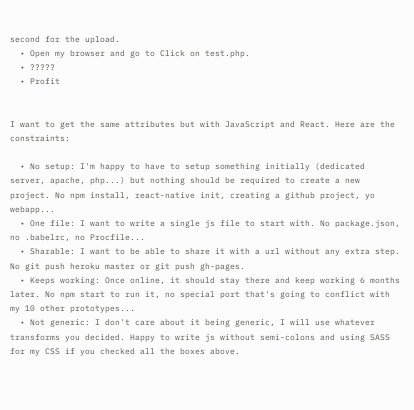second for the upload.
  • Open my browser and go to Click on test.php.
  • ?????
  • Profit


I want to get the same attributes but with JavaScript and React. Here are the constraints:

  • No setup: I'm happy to have to setup something initially (dedicated server, apache, php...) but nothing should be required to create a new project. No npm install, react-native init, creating a github project, yo webapp...
  • One file: I want to write a single js file to start with. No package.json, no .babelrc, no Procfile...
  • Sharable: I want to be able to share it with a url without any extra step. No git push heroku master or git push gh-pages.
  • Keeps working: Once online, it should stay there and keep working 6 months later. No npm start to run it, no special port that's going to conflict with my 10 other prototypes...
  • Not generic: I don't care about it being generic, I will use whatever transforms you decided. Happy to write js without semi-colons and using SASS for my CSS if you checked all the boxes above.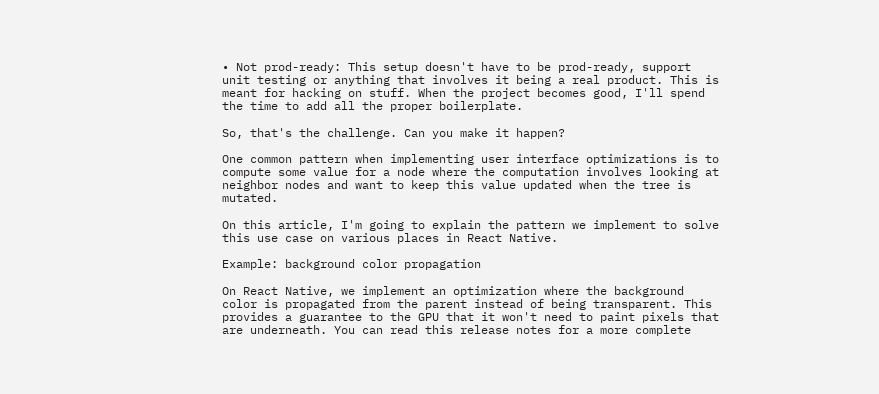• Not prod-ready: This setup doesn't have to be prod-ready, support unit testing or anything that involves it being a real product. This is meant for hacking on stuff. When the project becomes good, I'll spend the time to add all the proper boilerplate.

So, that's the challenge. Can you make it happen?

One common pattern when implementing user interface optimizations is to compute some value for a node where the computation involves looking at neighbor nodes and want to keep this value updated when the tree is mutated.

On this article, I'm going to explain the pattern we implement to solve this use case on various places in React Native.

Example: background color propagation

On React Native, we implement an optimization where the background color is propagated from the parent instead of being transparent. This provides a guarantee to the GPU that it won't need to paint pixels that are underneath. You can read this release notes for a more complete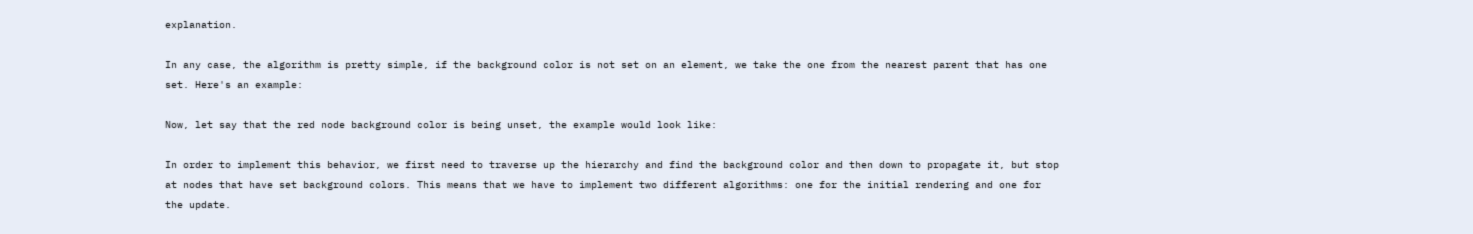explanation.

In any case, the algorithm is pretty simple, if the background color is not set on an element, we take the one from the nearest parent that has one set. Here's an example:

Now, let say that the red node background color is being unset, the example would look like:

In order to implement this behavior, we first need to traverse up the hierarchy and find the background color and then down to propagate it, but stop at nodes that have set background colors. This means that we have to implement two different algorithms: one for the initial rendering and one for the update.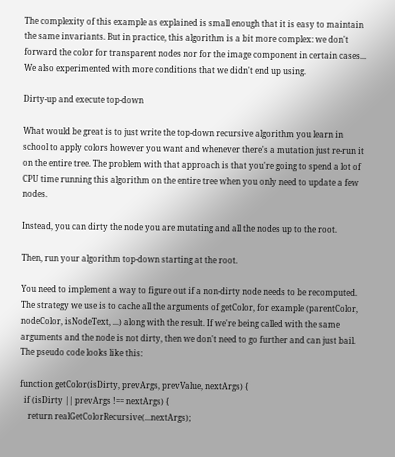The complexity of this example as explained is small enough that it is easy to maintain the same invariants. But in practice, this algorithm is a bit more complex: we don't forward the color for transparent nodes nor for the image component in certain cases... We also experimented with more conditions that we didn't end up using.

Dirty-up and execute top-down

What would be great is to just write the top-down recursive algorithm you learn in school to apply colors however you want and whenever there's a mutation just re-run it on the entire tree. The problem with that approach is that you're going to spend a lot of CPU time running this algorithm on the entire tree when you only need to update a few nodes.

Instead, you can dirty the node you are mutating and all the nodes up to the root.

Then, run your algorithm top-down starting at the root.

You need to implement a way to figure out if a non-dirty node needs to be recomputed. The strategy we use is to cache all the arguments of getColor, for example (parentColor, nodeColor, isNodeText, ...) along with the result. If we're being called with the same arguments and the node is not dirty, then we don't need to go further and can just bail. The pseudo code looks like this:

function getColor(isDirty, prevArgs, prevValue, nextArgs) {
  if (isDirty || prevArgs !== nextArgs) {
    return realGetColorRecursive(...nextArgs);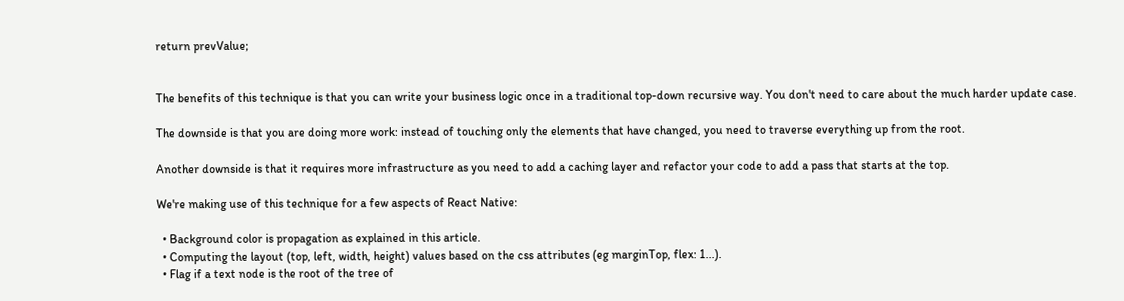return prevValue;


The benefits of this technique is that you can write your business logic once in a traditional top-down recursive way. You don't need to care about the much harder update case.

The downside is that you are doing more work: instead of touching only the elements that have changed, you need to traverse everything up from the root.

Another downside is that it requires more infrastructure as you need to add a caching layer and refactor your code to add a pass that starts at the top.

We're making use of this technique for a few aspects of React Native:

  • Background color is propagation as explained in this article.
  • Computing the layout (top, left, width, height) values based on the css attributes (eg marginTop, flex: 1...).
  • Flag if a text node is the root of the tree of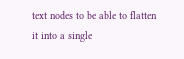text nodes to be able to flatten it into a single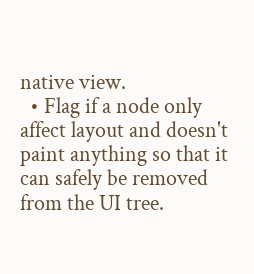native view.
  • Flag if a node only affect layout and doesn't paint anything so that it can safely be removed from the UI tree.